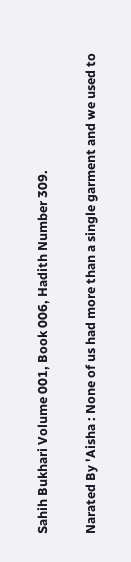Sahih Bukhari Volume 001, Book 006, Hadith Number 309.

Narated By 'Aisha : None of us had more than a single garment and we used to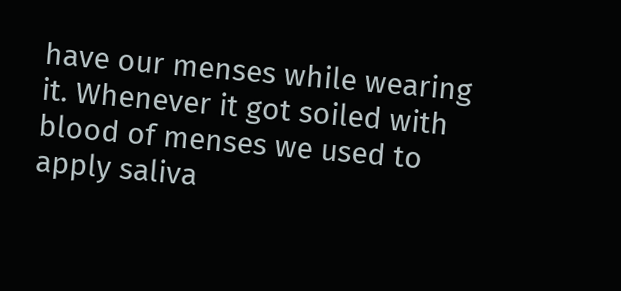have our menses while wearing it. Whenever it got soiled with blood of menses we used to apply saliva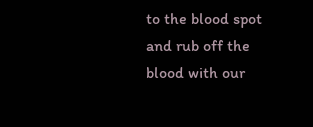to the blood spot and rub off the blood with our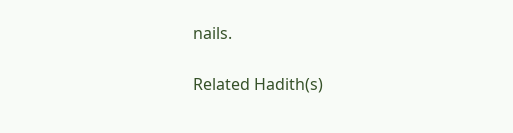nails.

Related Hadith(s)